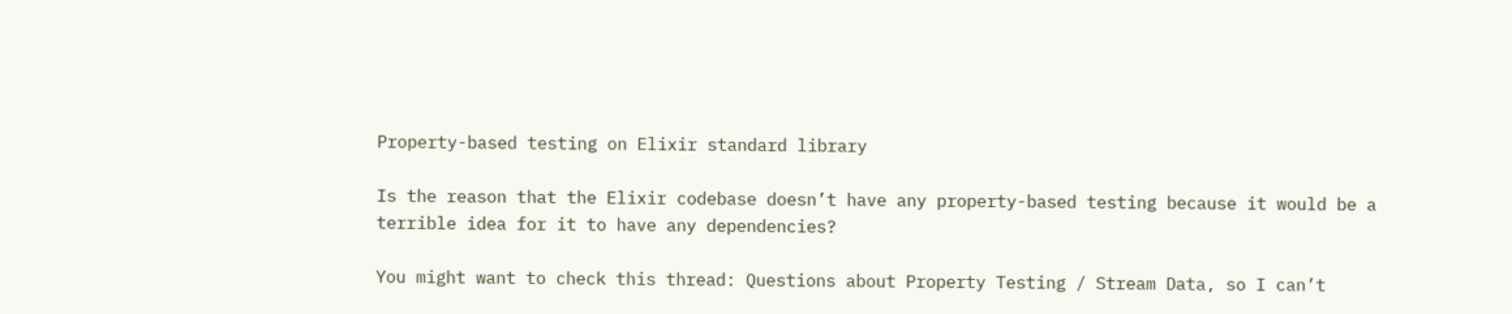Property-based testing on Elixir standard library

Is the reason that the Elixir codebase doesn’t have any property-based testing because it would be a terrible idea for it to have any dependencies?

You might want to check this thread: Questions about Property Testing / Stream Data, so I can’t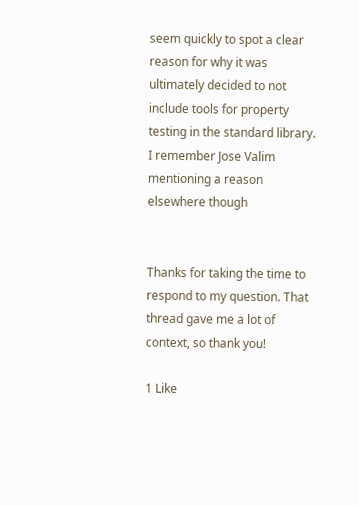seem quickly to spot a clear reason for why it was ultimately decided to not include tools for property testing in the standard library. I remember Jose Valim mentioning a reason elsewhere though


Thanks for taking the time to respond to my question. That thread gave me a lot of context, so thank you!

1 Like